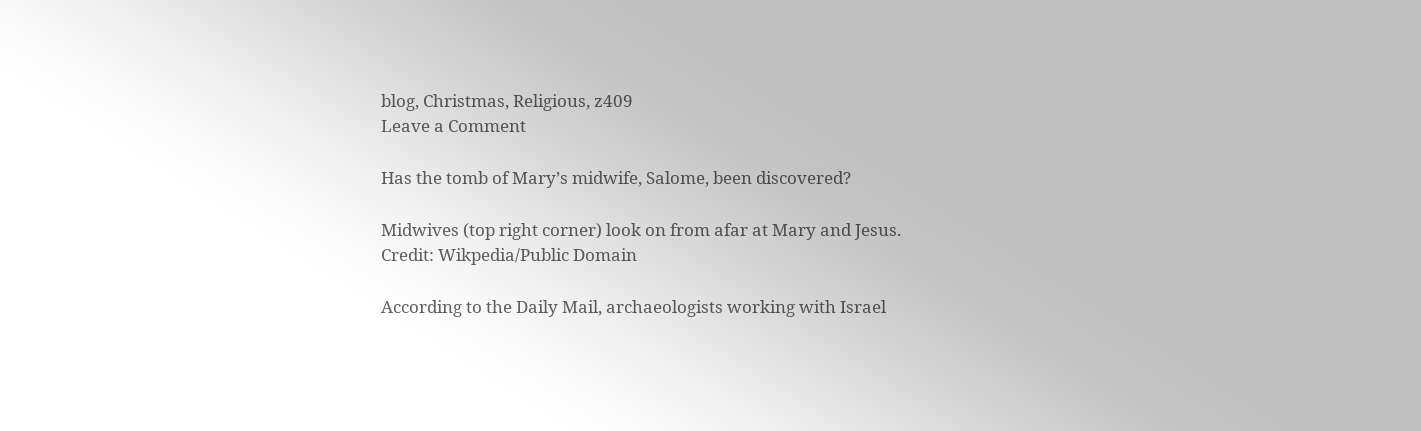blog, Christmas, Religious, z409
Leave a Comment

Has the tomb of Mary’s midwife, Salome, been discovered?

Midwives (top right corner) look on from afar at Mary and Jesus.
Credit: Wikpedia/Public Domain

According to the Daily Mail, archaeologists working with Israel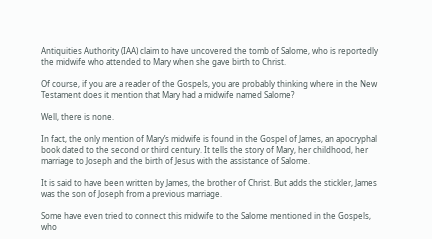Antiquities Authority (IAA) claim to have uncovered the tomb of Salome, who is reportedly the midwife who attended to Mary when she gave birth to Christ.

Of course, if you are a reader of the Gospels, you are probably thinking where in the New Testament does it mention that Mary had a midwife named Salome?

Well, there is none.

In fact, the only mention of Mary’s midwife is found in the Gospel of James, an apocryphal book dated to the second or third century. It tells the story of Mary, her childhood, her marriage to Joseph and the birth of Jesus with the assistance of Salome.

It is said to have been written by James, the brother of Christ. But adds the stickler, James was the son of Joseph from a previous marriage.

Some have even tried to connect this midwife to the Salome mentioned in the Gospels, who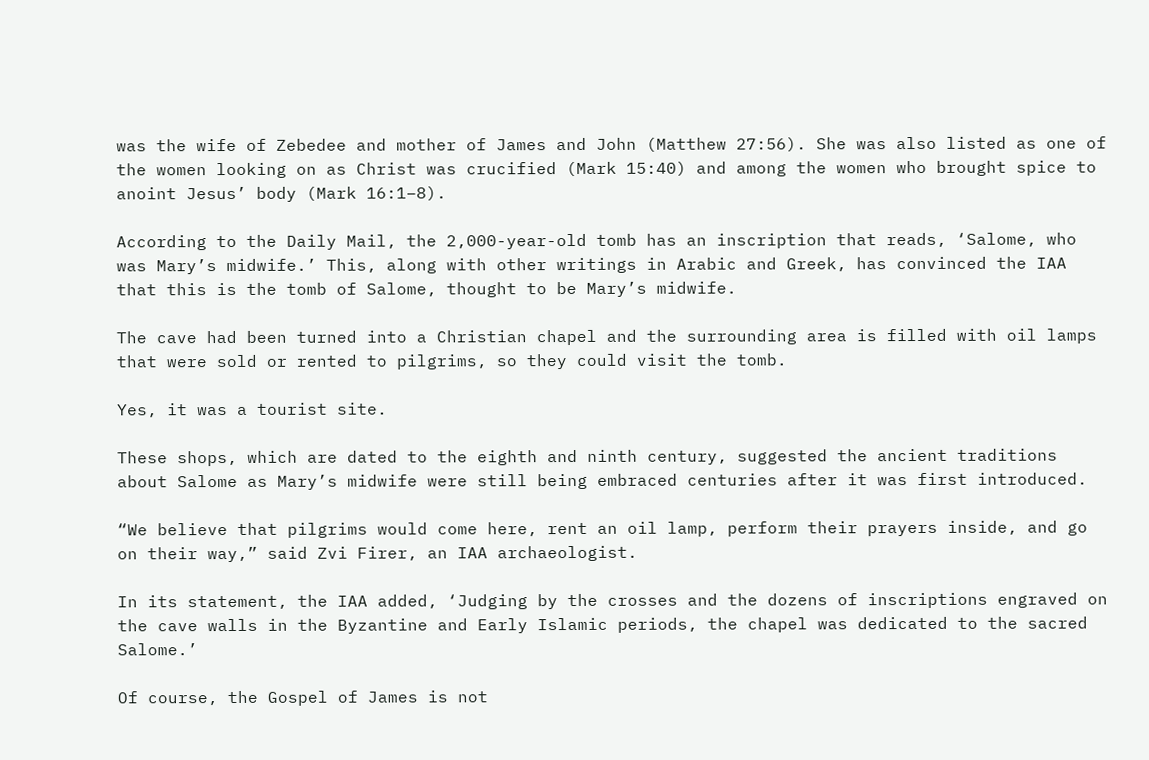was the wife of Zebedee and mother of James and John (Matthew 27:56). She was also listed as one of the women looking on as Christ was crucified (Mark 15:40) and among the women who brought spice to anoint Jesus’ body (Mark 16:1–8).

According to the Daily Mail, the 2,000-year-old tomb has an inscription that reads, ‘Salome, who was Mary’s midwife.’ This, along with other writings in Arabic and Greek, has convinced the IAA that this is the tomb of Salome, thought to be Mary’s midwife.

The cave had been turned into a Christian chapel and the surrounding area is filled with oil lamps that were sold or rented to pilgrims, so they could visit the tomb.

Yes, it was a tourist site.

These shops, which are dated to the eighth and ninth century, suggested the ancient traditions about Salome as Mary’s midwife were still being embraced centuries after it was first introduced.

“We believe that pilgrims would come here, rent an oil lamp, perform their prayers inside, and go on their way,” said Zvi Firer, an IAA archaeologist.

In its statement, the IAA added, ‘Judging by the crosses and the dozens of inscriptions engraved on the cave walls in the Byzantine and Early Islamic periods, the chapel was dedicated to the sacred Salome.’

Of course, the Gospel of James is not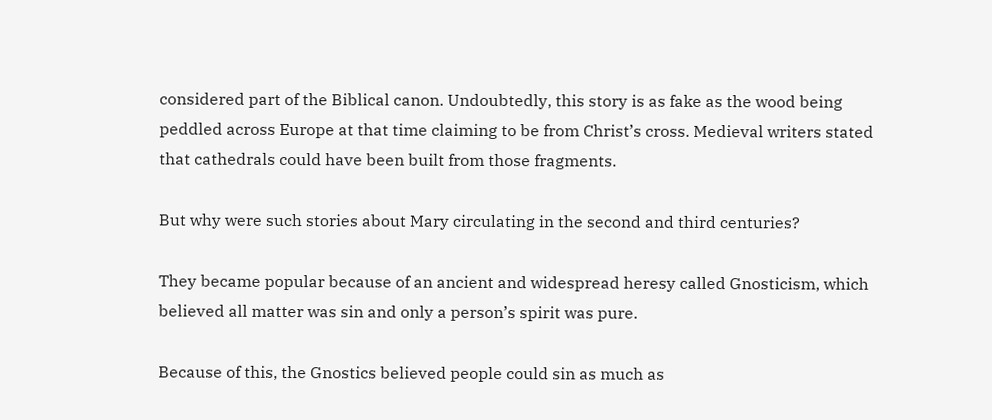considered part of the Biblical canon. Undoubtedly, this story is as fake as the wood being peddled across Europe at that time claiming to be from Christ’s cross. Medieval writers stated that cathedrals could have been built from those fragments.

But why were such stories about Mary circulating in the second and third centuries?

They became popular because of an ancient and widespread heresy called Gnosticism, which believed all matter was sin and only a person’s spirit was pure.

Because of this, the Gnostics believed people could sin as much as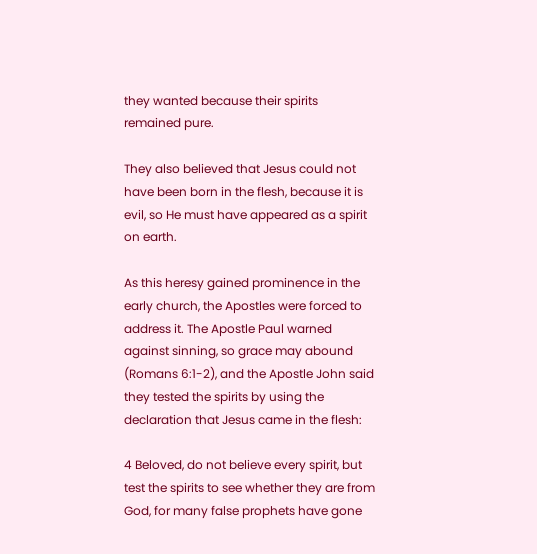they wanted because their spirits remained pure.

They also believed that Jesus could not have been born in the flesh, because it is evil, so He must have appeared as a spirit on earth.

As this heresy gained prominence in the early church, the Apostles were forced to address it. The Apostle Paul warned against sinning, so grace may abound (Romans 6:1-2), and the Apostle John said they tested the spirits by using the declaration that Jesus came in the flesh:

4 Beloved, do not believe every spirit, but test the spirits to see whether they are from God, for many false prophets have gone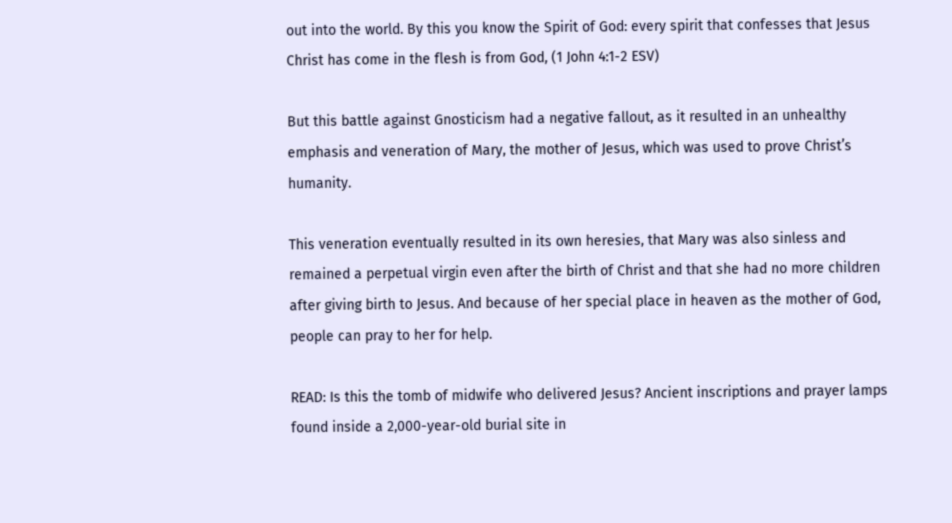out into the world. By this you know the Spirit of God: every spirit that confesses that Jesus Christ has come in the flesh is from God, (1 John 4:1-2 ESV)

But this battle against Gnosticism had a negative fallout, as it resulted in an unhealthy emphasis and veneration of Mary, the mother of Jesus, which was used to prove Christ’s humanity.

This veneration eventually resulted in its own heresies, that Mary was also sinless and remained a perpetual virgin even after the birth of Christ and that she had no more children after giving birth to Jesus. And because of her special place in heaven as the mother of God, people can pray to her for help.

READ: Is this the tomb of midwife who delivered Jesus? Ancient inscriptions and prayer lamps found inside a 2,000-year-old burial site in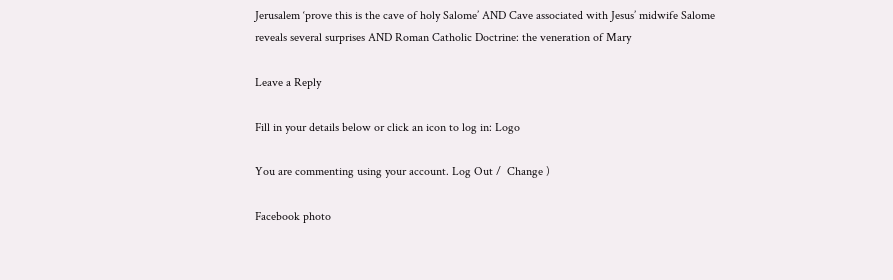Jerusalem ‘prove this is the cave of holy Salome’ AND Cave associated with Jesus’ midwife Salome reveals several surprises AND Roman Catholic Doctrine: the veneration of Mary

Leave a Reply

Fill in your details below or click an icon to log in: Logo

You are commenting using your account. Log Out /  Change )

Facebook photo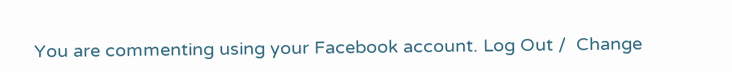You are commenting using your Facebook account. Log Out /  Change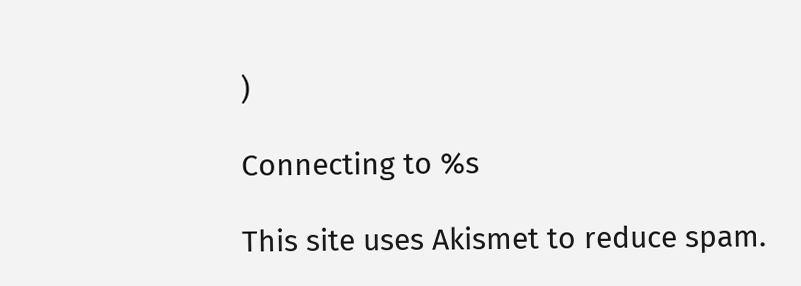)

Connecting to %s

This site uses Akismet to reduce spam.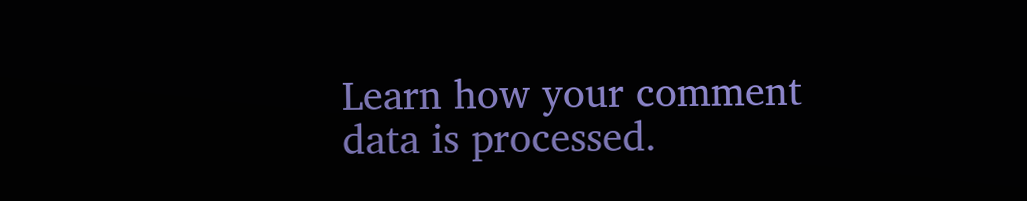Learn how your comment data is processed.